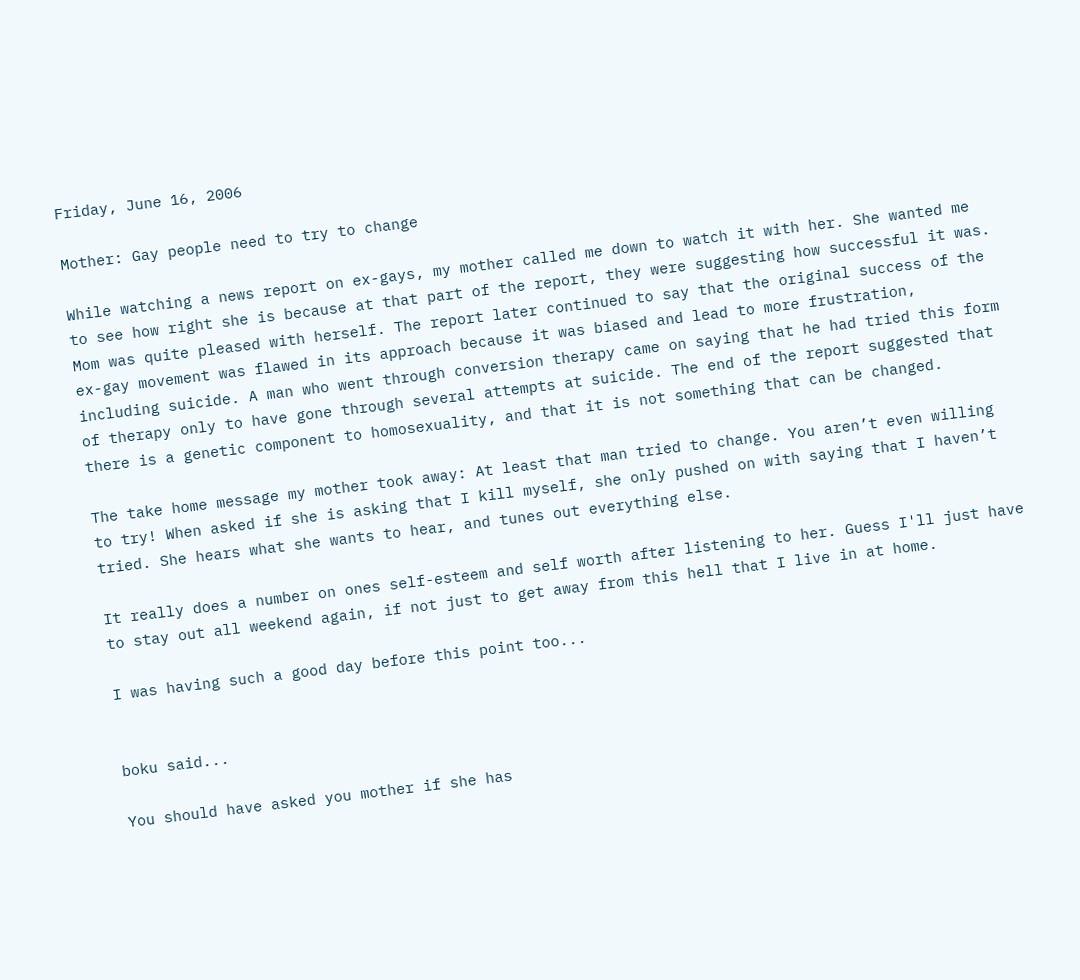Friday, June 16, 2006

Mother: Gay people need to try to change

While watching a news report on ex-gays, my mother called me down to watch it with her. She wanted me to see how right she is because at that part of the report, they were suggesting how successful it was. Mom was quite pleased with herself. The report later continued to say that the original success of the ex-gay movement was flawed in its approach because it was biased and lead to more frustration, including suicide. A man who went through conversion therapy came on saying that he had tried this form of therapy only to have gone through several attempts at suicide. The end of the report suggested that there is a genetic component to homosexuality, and that it is not something that can be changed.

The take home message my mother took away: At least that man tried to change. You aren’t even willing to try! When asked if she is asking that I kill myself, she only pushed on with saying that I haven’t tried. She hears what she wants to hear, and tunes out everything else.

It really does a number on ones self-esteem and self worth after listening to her. Guess I'll just have to stay out all weekend again, if not just to get away from this hell that I live in at home.

I was having such a good day before this point too...


boku said...

You should have asked you mother if she has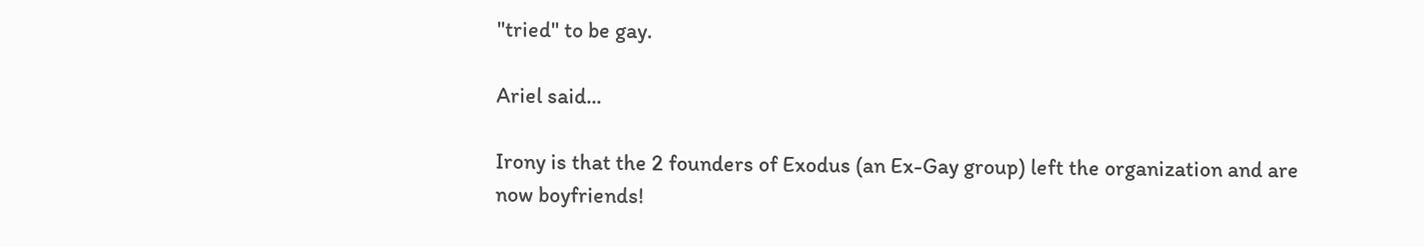"tried" to be gay.

Ariel said...

Irony is that the 2 founders of Exodus (an Ex-Gay group) left the organization and are now boyfriends!